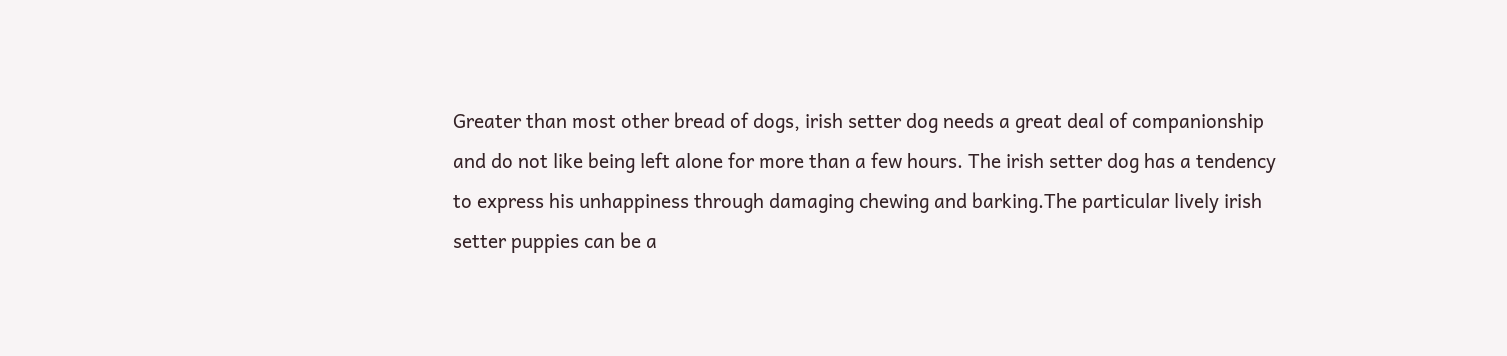Greater than most other bread of dogs, irish setter dog needs a great deal of companionship and do not like being left alone for more than a few hours. The irish setter dog has a tendency to express his unhappiness through damaging chewing and barking.The particular lively irish setter puppies can be a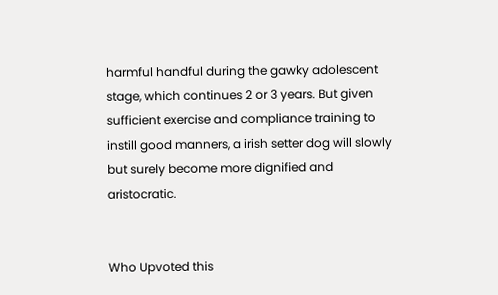harmful handful during the gawky adolescent stage, which continues 2 or 3 years. But given sufficient exercise and compliance training to instill good manners, a irish setter dog will slowly but surely become more dignified and aristocratic.


Who Upvoted this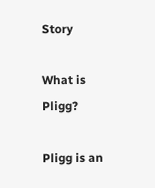Story

What is Pligg?

Pligg is an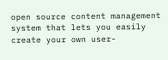open source content management system that lets you easily create your own user-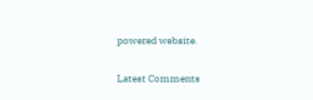powered website.

Latest Comments